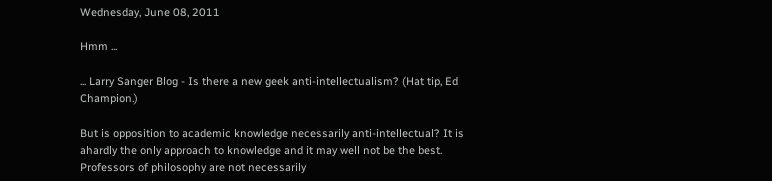Wednesday, June 08, 2011

Hmm ...

... Larry Sanger Blog - Is there a new geek anti-intellectualism? (Hat tip, Ed Champion.)

But is opposition to academic knowledge necessarily anti-intellectual? It is ahardly the only approach to knowledge and it may well not be the best. Professors of philosophy are not necessarily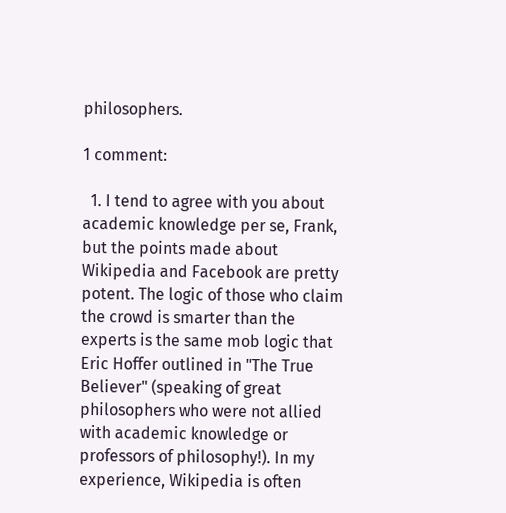philosophers.

1 comment:

  1. I tend to agree with you about academic knowledge per se, Frank, but the points made about Wikipedia and Facebook are pretty potent. The logic of those who claim the crowd is smarter than the experts is the same mob logic that Eric Hoffer outlined in "The True Believer" (speaking of great philosophers who were not allied with academic knowledge or professors of philosophy!). In my experience, Wikipedia is often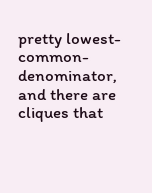pretty lowest-common-denominator, and there are cliques that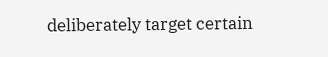deliberately target certain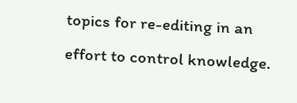topics for re-editing in an effort to control knowledge.